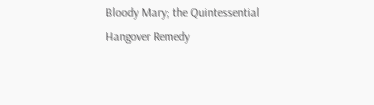Bloody Mary; the Quintessential Hangover Remedy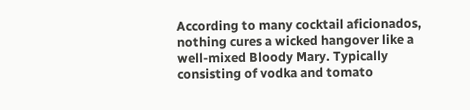According to many cocktail aficionados, nothing cures a wicked hangover like a well-mixed Bloody Mary. Typically consisting of vodka and tomato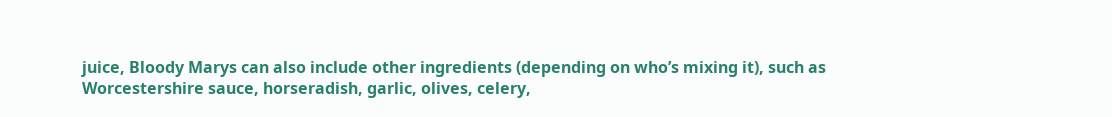juice, Bloody Marys can also include other ingredients (depending on who’s mixing it), such as Worcestershire sauce, horseradish, garlic, olives, celery,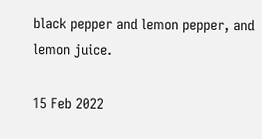black pepper and lemon pepper, and lemon juice.

15 Feb 2022